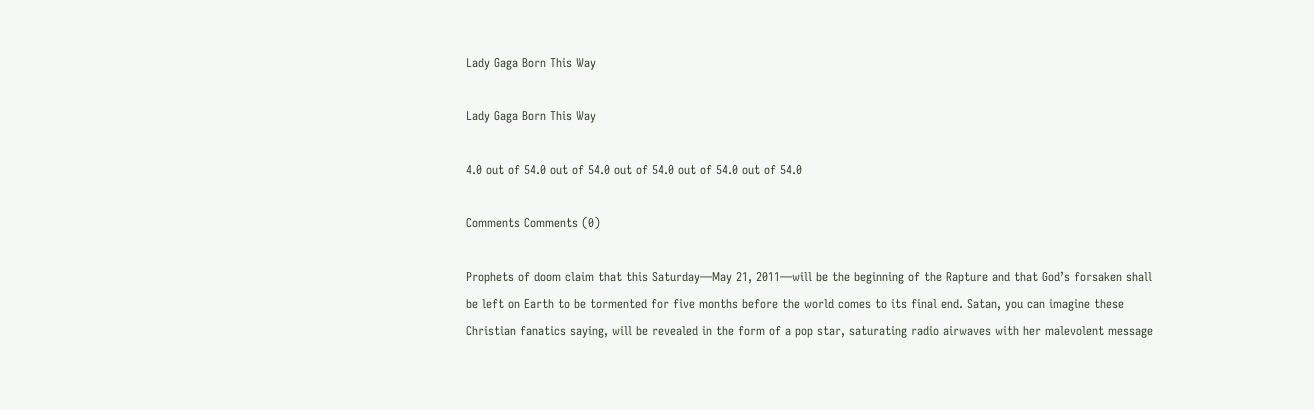Lady Gaga Born This Way

Lady Gaga Born This Way

4.0 out of 54.0 out of 54.0 out of 54.0 out of 54.0 out of 54.0

Comments Comments (0)

Prophets of doom claim that this Saturday—May 21, 2011—will be the beginning of the Rapture and that God’s forsaken shall be left on Earth to be tormented for five months before the world comes to its final end. Satan, you can imagine these Christian fanatics saying, will be revealed in the form of a pop star, saturating radio airwaves with her malevolent message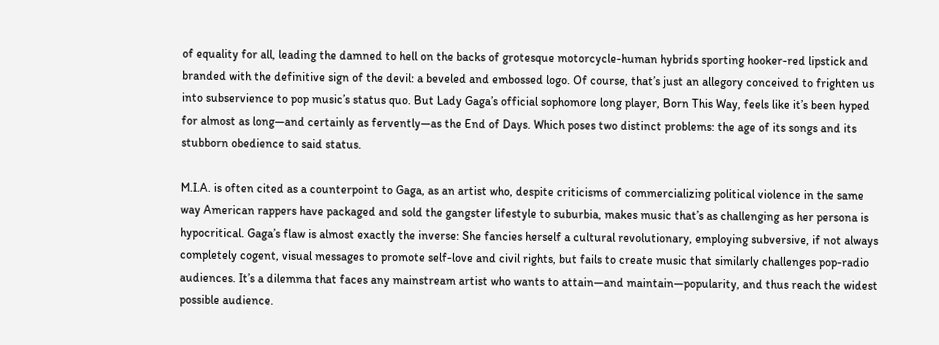of equality for all, leading the damned to hell on the backs of grotesque motorcycle-human hybrids sporting hooker-red lipstick and branded with the definitive sign of the devil: a beveled and embossed logo. Of course, that’s just an allegory conceived to frighten us into subservience to pop music’s status quo. But Lady Gaga’s official sophomore long player, Born This Way, feels like it’s been hyped for almost as long—and certainly as fervently—as the End of Days. Which poses two distinct problems: the age of its songs and its stubborn obedience to said status.

M.I.A. is often cited as a counterpoint to Gaga, as an artist who, despite criticisms of commercializing political violence in the same way American rappers have packaged and sold the gangster lifestyle to suburbia, makes music that’s as challenging as her persona is hypocritical. Gaga’s flaw is almost exactly the inverse: She fancies herself a cultural revolutionary, employing subversive, if not always completely cogent, visual messages to promote self-love and civil rights, but fails to create music that similarly challenges pop-radio audiences. It’s a dilemma that faces any mainstream artist who wants to attain—and maintain—popularity, and thus reach the widest possible audience.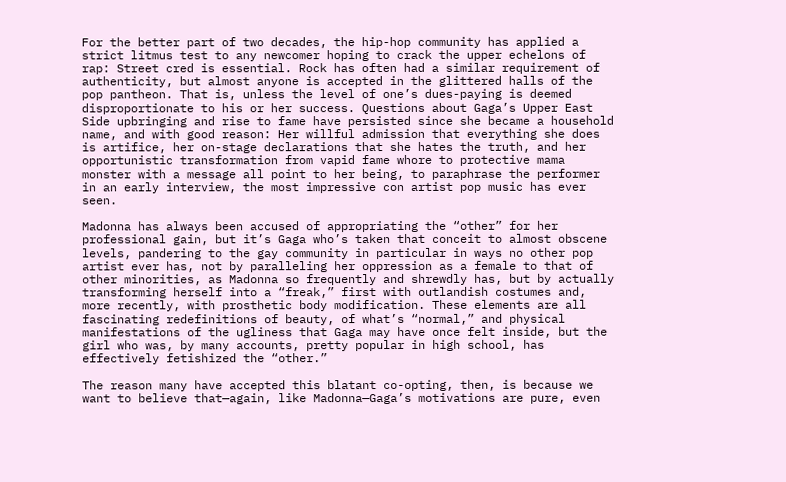For the better part of two decades, the hip-hop community has applied a strict litmus test to any newcomer hoping to crack the upper echelons of rap: Street cred is essential. Rock has often had a similar requirement of authenticity, but almost anyone is accepted in the glittered halls of the pop pantheon. That is, unless the level of one’s dues-paying is deemed disproportionate to his or her success. Questions about Gaga’s Upper East Side upbringing and rise to fame have persisted since she became a household name, and with good reason: Her willful admission that everything she does is artifice, her on-stage declarations that she hates the truth, and her opportunistic transformation from vapid fame whore to protective mama monster with a message all point to her being, to paraphrase the performer in an early interview, the most impressive con artist pop music has ever seen.

Madonna has always been accused of appropriating the “other” for her professional gain, but it’s Gaga who’s taken that conceit to almost obscene levels, pandering to the gay community in particular in ways no other pop artist ever has, not by paralleling her oppression as a female to that of other minorities, as Madonna so frequently and shrewdly has, but by actually transforming herself into a “freak,” first with outlandish costumes and, more recently, with prosthetic body modification. These elements are all fascinating redefinitions of beauty, of what’s “normal,” and physical manifestations of the ugliness that Gaga may have once felt inside, but the girl who was, by many accounts, pretty popular in high school, has effectively fetishized the “other.”

The reason many have accepted this blatant co-opting, then, is because we want to believe that—again, like Madonna—Gaga’s motivations are pure, even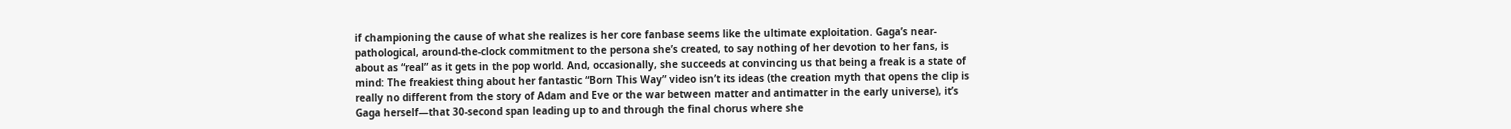if championing the cause of what she realizes is her core fanbase seems like the ultimate exploitation. Gaga’s near-pathological, around-the-clock commitment to the persona she’s created, to say nothing of her devotion to her fans, is about as “real” as it gets in the pop world. And, occasionally, she succeeds at convincing us that being a freak is a state of mind: The freakiest thing about her fantastic “Born This Way” video isn’t its ideas (the creation myth that opens the clip is really no different from the story of Adam and Eve or the war between matter and antimatter in the early universe), it’s Gaga herself—that 30-second span leading up to and through the final chorus where she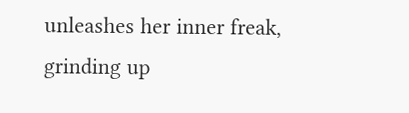unleashes her inner freak, grinding up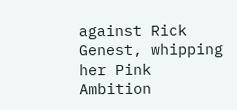against Rick Genest, whipping her Pink Ambition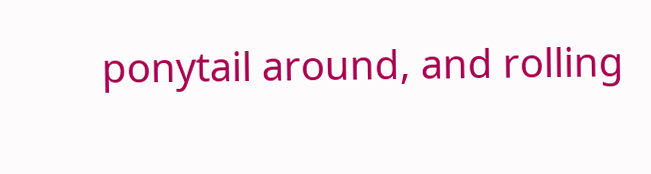ponytail around, and rolling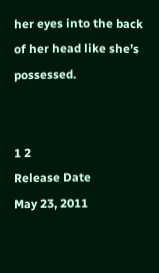her eyes into the back of her head like she’s possessed.


1 2
Release Date
May 23, 2011